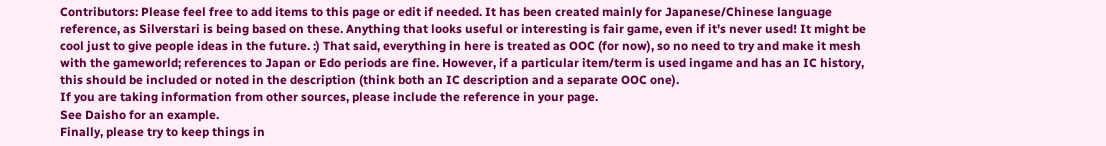Contributors: Please feel free to add items to this page or edit if needed. It has been created mainly for Japanese/Chinese language reference, as Silverstari is being based on these. Anything that looks useful or interesting is fair game, even if it's never used! It might be cool just to give people ideas in the future. :) That said, everything in here is treated as OOC (for now), so no need to try and make it mesh with the gameworld; references to Japan or Edo periods are fine. However, if a particular item/term is used ingame and has an IC history, this should be included or noted in the description (think both an IC description and a separate OOC one).
If you are taking information from other sources, please include the reference in your page.
See Daisho for an example.
Finally, please try to keep things in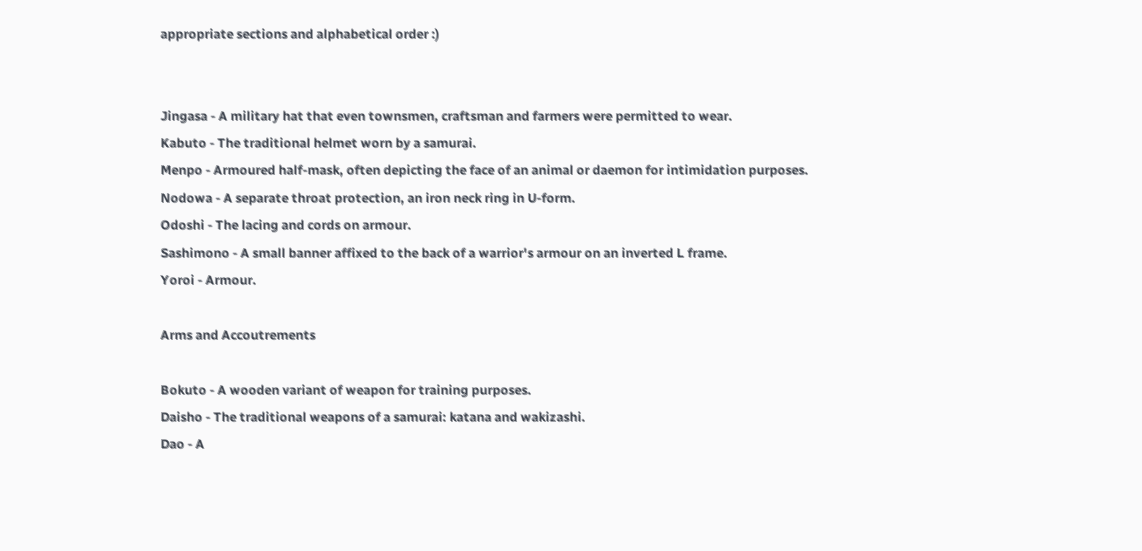appropriate sections and alphabetical order :)


Jingasa - A military hat that even townsmen, craftsman and farmers were permitted to wear.
Kabuto - The traditional helmet worn by a samurai.
Menpo - Armoured half-mask, often depicting the face of an animal or daemon for intimidation purposes.
Nodowa - A separate throat protection, an iron neck ring in U-form.
Odoshi - The lacing and cords on armour.
Sashimono - A small banner affixed to the back of a warrior's armour on an inverted L frame.
Yoroi - Armour.

Arms and Accoutrements

Bokuto - A wooden variant of weapon for training purposes.
Daisho - The traditional weapons of a samurai: katana and wakizashi.
Dao - A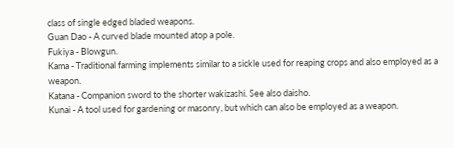class of single edged bladed weapons.
Guan Dao - A curved blade mounted atop a pole.
Fukiya - Blowgun.
Kama - Traditional farming implements similar to a sickle used for reaping crops and also employed as a weapon.
Katana - Companion sword to the shorter wakizashi. See also daisho.
Kunai - A tool used for gardening or masonry, but which can also be employed as a weapon.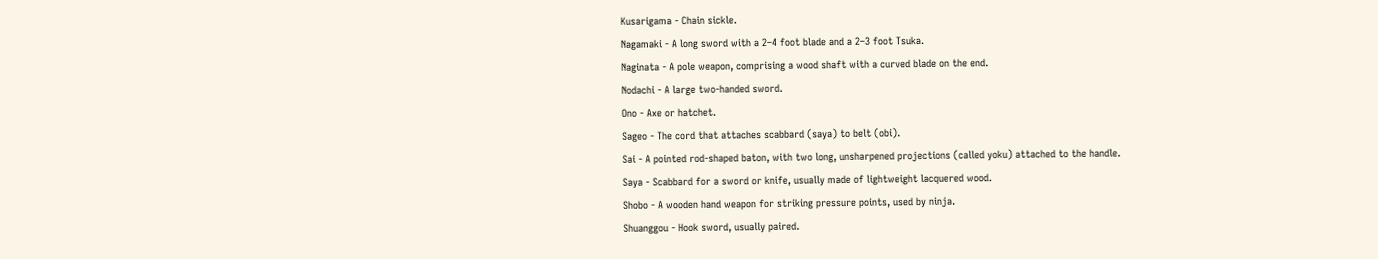Kusarigama - Chain sickle.
Nagamaki - A long sword with a 2–4 foot blade and a 2–3 foot Tsuka.
Naginata - A pole weapon, comprising a wood shaft with a curved blade on the end.
Nodachi - A large two-handed sword.
Ono - Axe or hatchet.
Sageo - The cord that attaches scabbard (saya) to belt (obi).
Sai - A pointed rod-shaped baton, with two long, unsharpened projections (called yoku) attached to the handle.
Saya - Scabbard for a sword or knife, usually made of lightweight lacquered wood.
Shobo - A wooden hand weapon for striking pressure points, used by ninja.
Shuanggou - Hook sword, usually paired.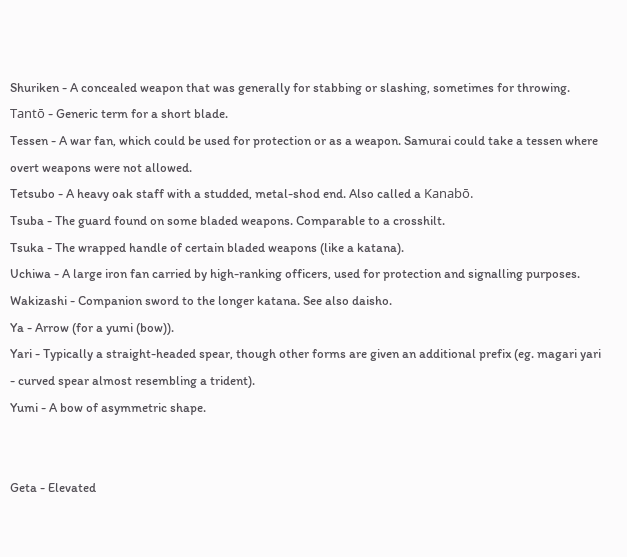Shuriken - A concealed weapon that was generally for stabbing or slashing, sometimes for throwing.
Tantō - Generic term for a short blade.
Tessen - A war fan, which could be used for protection or as a weapon. Samurai could take a tessen where overt weapons were not allowed.
Tetsubo - A heavy oak staff with a studded, metal-shod end. Also called a Kanabō.
Tsuba - The guard found on some bladed weapons. Comparable to a crosshilt.
Tsuka - The wrapped handle of certain bladed weapons (like a katana).
Uchiwa - A large iron fan carried by high-ranking officers, used for protection and signalling purposes.
Wakizashi - Companion sword to the longer katana. See also daisho.
Ya - Arrow (for a yumi (bow)).
Yari - Typically a straight-headed spear, though other forms are given an additional prefix (eg. magari yari - curved spear almost resembling a trident).
Yumi - A bow of asymmetric shape.


Geta - Elevated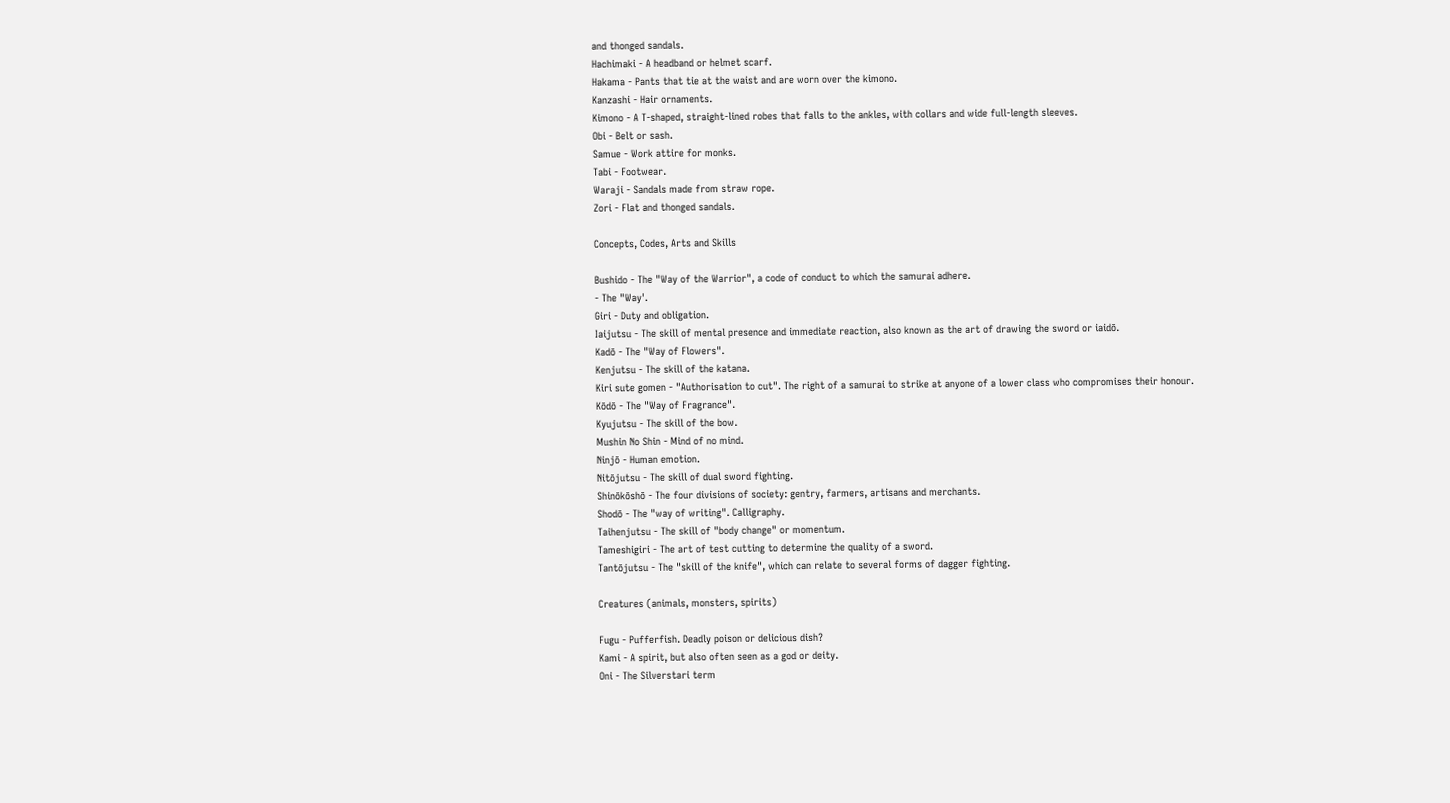and thonged sandals.
Hachimaki - A headband or helmet scarf.
Hakama - Pants that tie at the waist and are worn over the kimono.
Kanzashi - Hair ornaments.
Kimono - A T-shaped, straight-lined robes that falls to the ankles, with collars and wide full-length sleeves.
Obi - Belt or sash.
Samue - Work attire for monks.
Tabi - Footwear.
Waraji - Sandals made from straw rope.
Zori - Flat and thonged sandals.

Concepts, Codes, Arts and Skills

Bushido - The "Way of the Warrior", a code of conduct to which the samurai adhere.
- The "Way'.
Giri - Duty and obligation.
Iaijutsu - The skill of mental presence and immediate reaction, also known as the art of drawing the sword or iaidō.
Kadō - The "Way of Flowers".
Kenjutsu - The skill of the katana.
Kiri sute gomen - "Authorisation to cut". The right of a samurai to strike at anyone of a lower class who compromises their honour.
Kōdō - The "Way of Fragrance".
Kyujutsu - The skill of the bow.
Mushin No Shin - Mind of no mind.
Ninjō - Human emotion.
Nitōjutsu - The skill of dual sword fighting.
Shinōkōshō - The four divisions of society: gentry, farmers, artisans and merchants.
Shodō - The "way of writing". Calligraphy.
Taihenjutsu - The skill of "body change" or momentum.
Tameshigiri - The art of test cutting to determine the quality of a sword.
Tantōjutsu - The "skill of the knife", which can relate to several forms of dagger fighting.

Creatures (animals, monsters, spirits)

Fugu - Pufferfish. Deadly poison or delicious dish?
Kami - A spirit, but also often seen as a god or deity.
Oni - The Silverstari term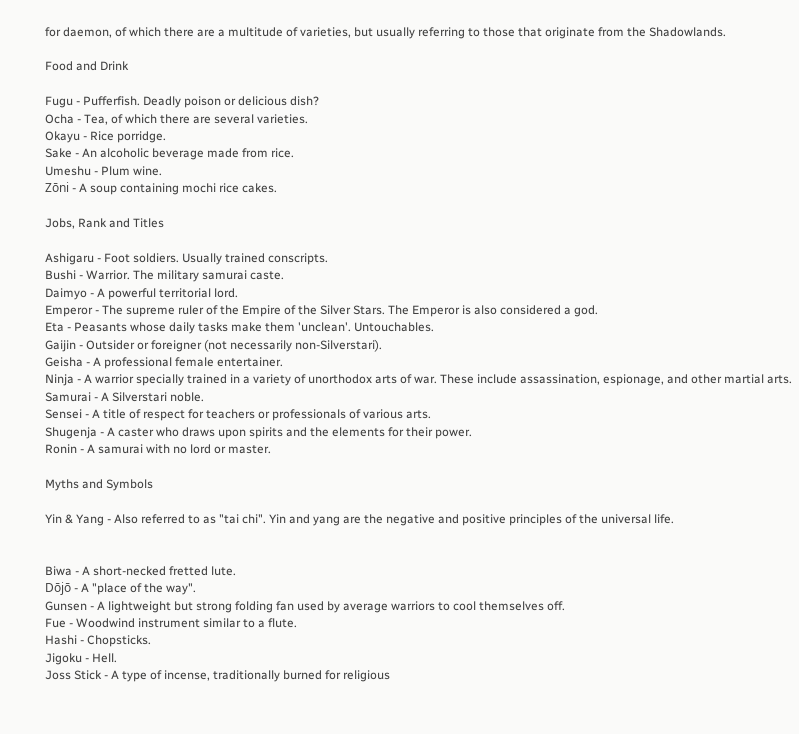for daemon, of which there are a multitude of varieties, but usually referring to those that originate from the Shadowlands.

Food and Drink

Fugu - Pufferfish. Deadly poison or delicious dish?
Ocha - Tea, of which there are several varieties.
Okayu - Rice porridge.
Sake - An alcoholic beverage made from rice.
Umeshu - Plum wine.
Zōni - A soup containing mochi rice cakes.

Jobs, Rank and Titles

Ashigaru - Foot soldiers. Usually trained conscripts.
Bushi - Warrior. The military samurai caste.
Daimyo - A powerful territorial lord.
Emperor - The supreme ruler of the Empire of the Silver Stars. The Emperor is also considered a god.
Eta - Peasants whose daily tasks make them 'unclean'. Untouchables.
Gaijin - Outsider or foreigner (not necessarily non-Silverstari).
Geisha - A professional female entertainer.
Ninja - A warrior specially trained in a variety of unorthodox arts of war. These include assassination, espionage, and other martial arts.
Samurai - A Silverstari noble.
Sensei - A title of respect for teachers or professionals of various arts.
Shugenja - A caster who draws upon spirits and the elements for their power.
Ronin - A samurai with no lord or master.

Myths and Symbols

Yin & Yang - Also referred to as "tai chi". Yin and yang are the negative and positive principles of the universal life.


Biwa - A short-necked fretted lute.
Dōjō - A "place of the way".
Gunsen - A lightweight but strong folding fan used by average warriors to cool themselves off.
Fue - Woodwind instrument similar to a flute.
Hashi - Chopsticks.
Jigoku - Hell.
Joss Stick - A type of incense, traditionally burned for religious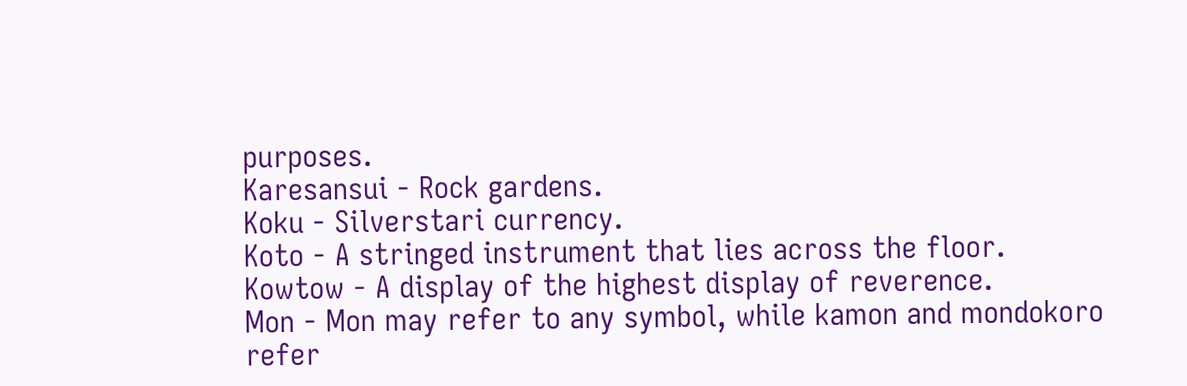purposes.
Karesansui - Rock gardens.
Koku - Silverstari currency.
Koto - A stringed instrument that lies across the floor.
Kowtow - A display of the highest display of reverence.
Mon - Mon may refer to any symbol, while kamon and mondokoro refer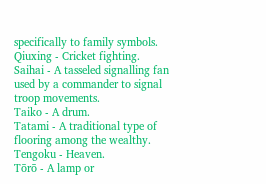specifically to family symbols.
Qiuxing - Cricket fighting.
Saihai - A tasseled signalling fan used by a commander to signal troop movements.
Taiko - A drum.
Tatami - A traditional type of flooring among the wealthy.
Tengoku - Heaven.
Tōrō - A lamp or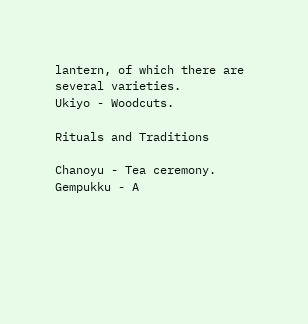lantern, of which there are several varieties.
Ukiyo - Woodcuts.

Rituals and Traditions

Chanoyu - Tea ceremony.
Gempukku - A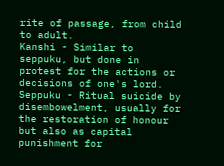rite of passage, from child to adult.
Kanshi - Similar to seppuku, but done in protest for the actions or decisions of one's lord.
Seppuku - Ritual suicide by disembowelment, usually for the restoration of honour but also as capital punishment for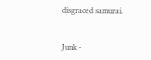disgraced samurai.


Junk -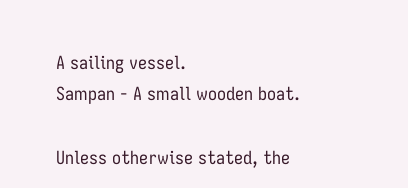A sailing vessel.
Sampan - A small wooden boat.

Unless otherwise stated, the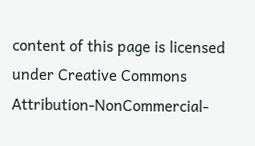content of this page is licensed under Creative Commons Attribution-NonCommercial-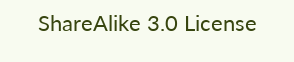ShareAlike 3.0 License